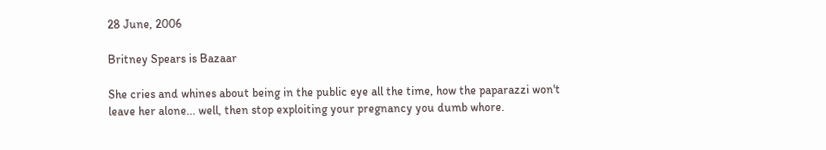28 June, 2006

Britney Spears is Bazaar

She cries and whines about being in the public eye all the time, how the paparazzi won't leave her alone... well, then stop exploiting your pregnancy you dumb whore.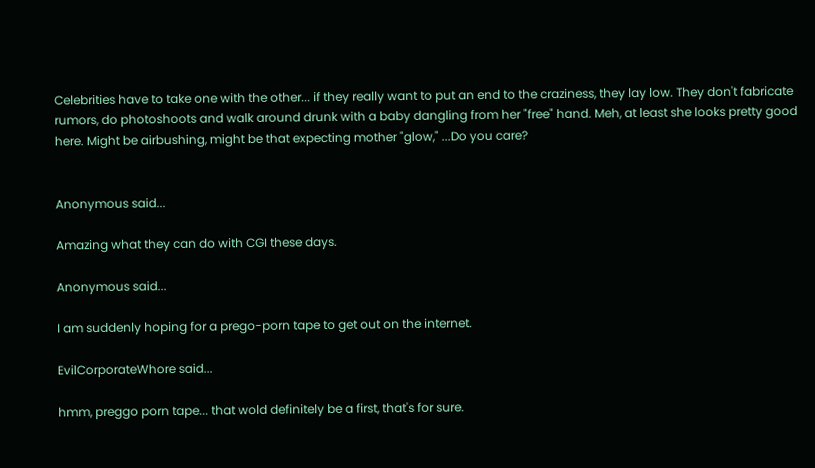Celebrities have to take one with the other... if they really want to put an end to the craziness, they lay low. They don't fabricate rumors, do photoshoots and walk around drunk with a baby dangling from her "free" hand. Meh, at least she looks pretty good here. Might be airbushing, might be that expecting mother "glow," ...Do you care?


Anonymous said...

Amazing what they can do with CGI these days.

Anonymous said...

I am suddenly hoping for a prego-porn tape to get out on the internet.

EvilCorporateWhore said...

hmm, preggo porn tape... that wold definitely be a first, that's for sure.